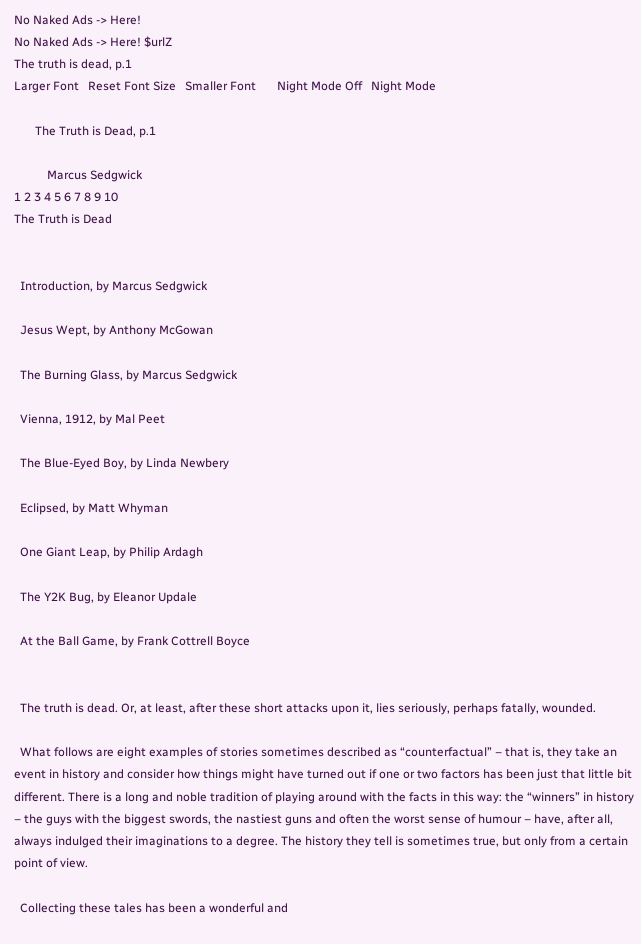No Naked Ads -> Here!
No Naked Ads -> Here! $urlZ
The truth is dead, p.1
Larger Font   Reset Font Size   Smaller Font       Night Mode Off   Night Mode

       The Truth is Dead, p.1

           Marcus Sedgwick
1 2 3 4 5 6 7 8 9 10
The Truth is Dead


  Introduction, by Marcus Sedgwick

  Jesus Wept, by Anthony McGowan

  The Burning Glass, by Marcus Sedgwick

  Vienna, 1912, by Mal Peet

  The Blue-Eyed Boy, by Linda Newbery

  Eclipsed, by Matt Whyman

  One Giant Leap, by Philip Ardagh

  The Y2K Bug, by Eleanor Updale

  At the Ball Game, by Frank Cottrell Boyce


  The truth is dead. Or, at least, after these short attacks upon it, lies seriously, perhaps fatally, wounded.

  What follows are eight examples of stories sometimes described as “counterfactual” – that is, they take an event in history and consider how things might have turned out if one or two factors has been just that little bit different. There is a long and noble tradition of playing around with the facts in this way: the “winners” in history – the guys with the biggest swords, the nastiest guns and often the worst sense of humour – have, after all, always indulged their imaginations to a degree. The history they tell is sometimes true, but only from a certain point of view.

  Collecting these tales has been a wonderful and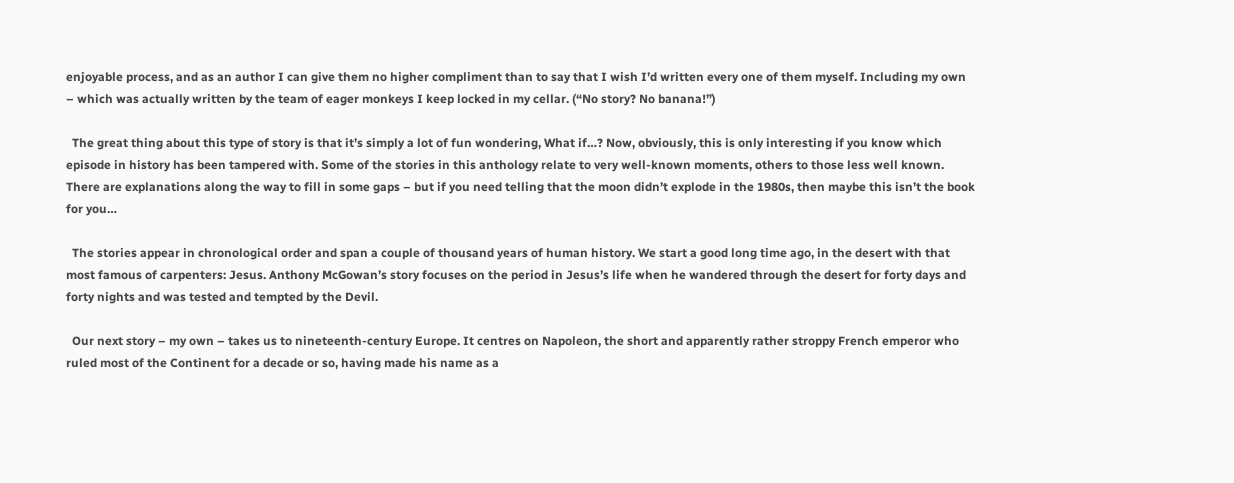enjoyable process, and as an author I can give them no higher compliment than to say that I wish I’d written every one of them myself. Including my own – which was actually written by the team of eager monkeys I keep locked in my cellar. (“No story? No banana!”)

  The great thing about this type of story is that it’s simply a lot of fun wondering, What if…? Now, obviously, this is only interesting if you know which episode in history has been tampered with. Some of the stories in this anthology relate to very well-known moments, others to those less well known. There are explanations along the way to fill in some gaps – but if you need telling that the moon didn’t explode in the 1980s, then maybe this isn’t the book for you…

  The stories appear in chronological order and span a couple of thousand years of human history. We start a good long time ago, in the desert with that most famous of carpenters: Jesus. Anthony McGowan’s story focuses on the period in Jesus’s life when he wandered through the desert for forty days and forty nights and was tested and tempted by the Devil.

  Our next story – my own – takes us to nineteenth-century Europe. It centres on Napoleon, the short and apparently rather stroppy French emperor who ruled most of the Continent for a decade or so, having made his name as a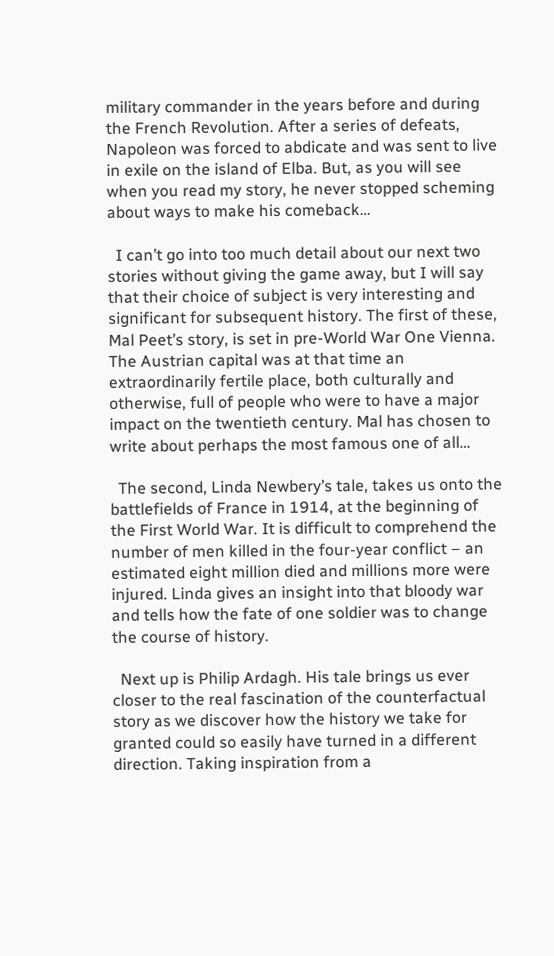military commander in the years before and during the French Revolution. After a series of defeats, Napoleon was forced to abdicate and was sent to live in exile on the island of Elba. But, as you will see when you read my story, he never stopped scheming about ways to make his comeback…

  I can’t go into too much detail about our next two stories without giving the game away, but I will say that their choice of subject is very interesting and significant for subsequent history. The first of these, Mal Peet’s story, is set in pre-World War One Vienna. The Austrian capital was at that time an extraordinarily fertile place, both culturally and otherwise, full of people who were to have a major impact on the twentieth century. Mal has chosen to write about perhaps the most famous one of all…

  The second, Linda Newbery’s tale, takes us onto the battlefields of France in 1914, at the beginning of the First World War. It is difficult to comprehend the number of men killed in the four-year conflict – an estimated eight million died and millions more were injured. Linda gives an insight into that bloody war and tells how the fate of one soldier was to change the course of history.

  Next up is Philip Ardagh. His tale brings us ever closer to the real fascination of the counterfactual story as we discover how the history we take for granted could so easily have turned in a different direction. Taking inspiration from a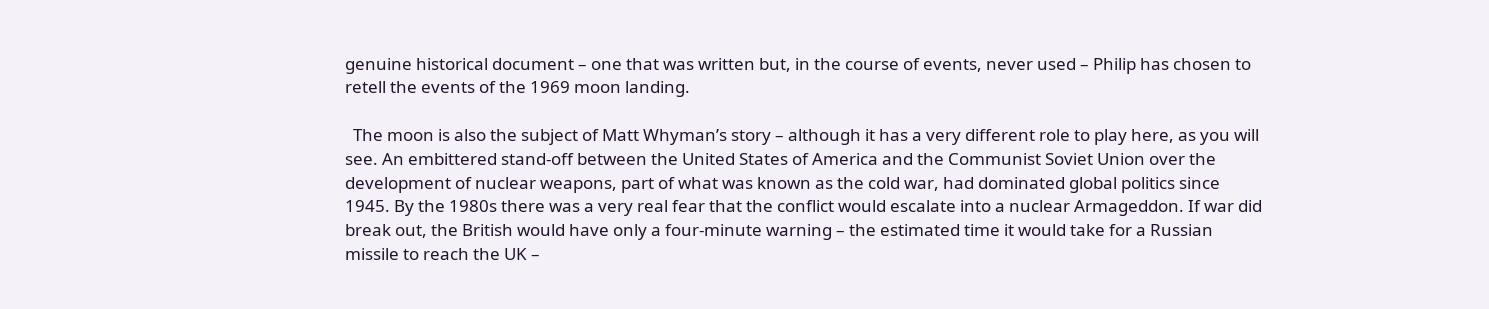genuine historical document – one that was written but, in the course of events, never used – Philip has chosen to retell the events of the 1969 moon landing.

  The moon is also the subject of Matt Whyman’s story – although it has a very different role to play here, as you will see. An embittered stand-off between the United States of America and the Communist Soviet Union over the development of nuclear weapons, part of what was known as the cold war, had dominated global politics since 1945. By the 1980s there was a very real fear that the conflict would escalate into a nuclear Armageddon. If war did break out, the British would have only a four-minute warning – the estimated time it would take for a Russian missile to reach the UK –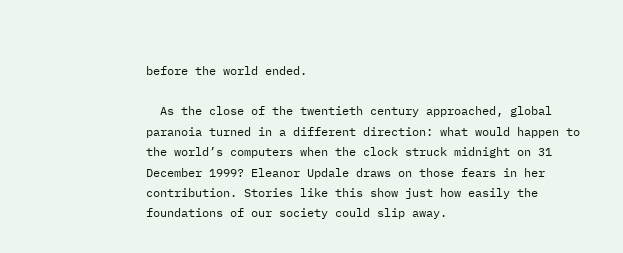before the world ended.

  As the close of the twentieth century approached, global paranoia turned in a different direction: what would happen to the world’s computers when the clock struck midnight on 31 December 1999? Eleanor Updale draws on those fears in her contribution. Stories like this show just how easily the foundations of our society could slip away.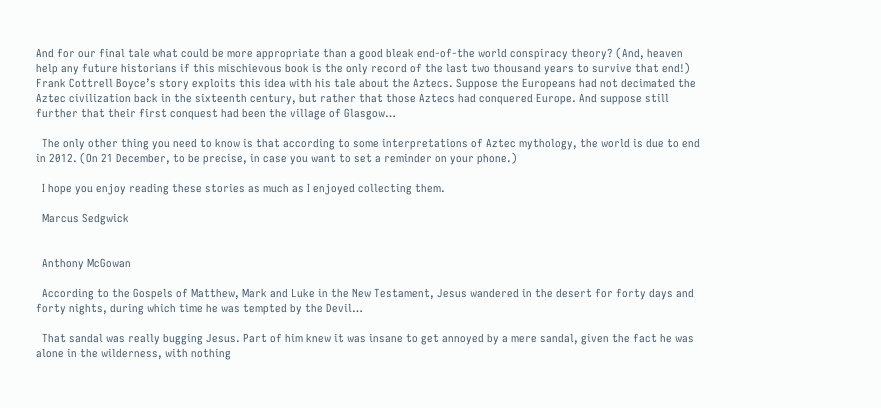And for our final tale what could be more appropriate than a good bleak end-of-the world conspiracy theory? (And, heaven help any future historians if this mischievous book is the only record of the last two thousand years to survive that end!) Frank Cottrell Boyce’s story exploits this idea with his tale about the Aztecs. Suppose the Europeans had not decimated the Aztec civilization back in the sixteenth century, but rather that those Aztecs had conquered Europe. And suppose still further that their first conquest had been the village of Glasgow…

  The only other thing you need to know is that according to some interpretations of Aztec mythology, the world is due to end in 2012. (On 21 December, to be precise, in case you want to set a reminder on your phone.)

  I hope you enjoy reading these stories as much as I enjoyed collecting them.

  Marcus Sedgwick


  Anthony McGowan

  According to the Gospels of Matthew, Mark and Luke in the New Testament, Jesus wandered in the desert for forty days and forty nights, during which time he was tempted by the Devil…

  That sandal was really bugging Jesus. Part of him knew it was insane to get annoyed by a mere sandal, given the fact he was alone in the wilderness, with nothing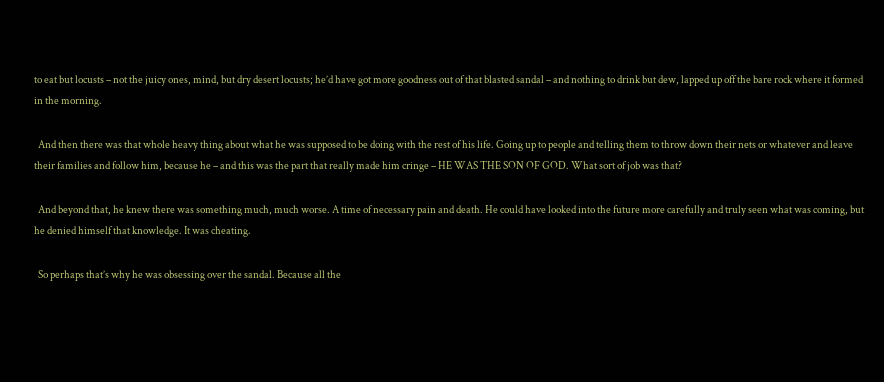to eat but locusts – not the juicy ones, mind, but dry desert locusts; he’d have got more goodness out of that blasted sandal – and nothing to drink but dew, lapped up off the bare rock where it formed in the morning.

  And then there was that whole heavy thing about what he was supposed to be doing with the rest of his life. Going up to people and telling them to throw down their nets or whatever and leave their families and follow him, because he – and this was the part that really made him cringe – HE WAS THE SON OF GOD. What sort of job was that?

  And beyond that, he knew there was something much, much worse. A time of necessary pain and death. He could have looked into the future more carefully and truly seen what was coming, but he denied himself that knowledge. It was cheating.

  So perhaps that’s why he was obsessing over the sandal. Because all the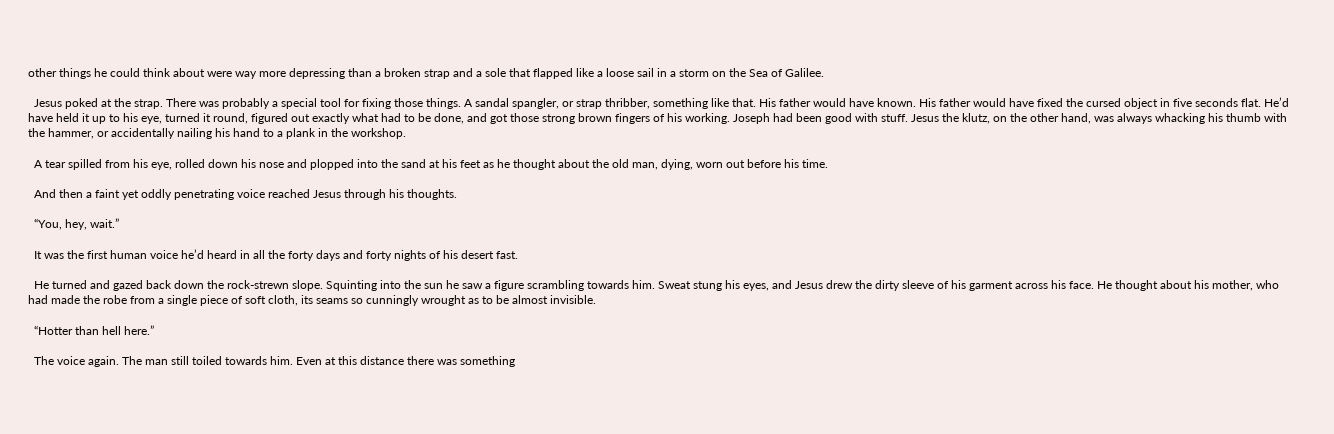other things he could think about were way more depressing than a broken strap and a sole that flapped like a loose sail in a storm on the Sea of Galilee.

  Jesus poked at the strap. There was probably a special tool for fixing those things. A sandal spangler, or strap thribber, something like that. His father would have known. His father would have fixed the cursed object in five seconds flat. He’d have held it up to his eye, turned it round, figured out exactly what had to be done, and got those strong brown fingers of his working. Joseph had been good with stuff. Jesus the klutz, on the other hand, was always whacking his thumb with the hammer, or accidentally nailing his hand to a plank in the workshop.

  A tear spilled from his eye, rolled down his nose and plopped into the sand at his feet as he thought about the old man, dying, worn out before his time.

  And then a faint yet oddly penetrating voice reached Jesus through his thoughts.

  “You, hey, wait.”

  It was the first human voice he’d heard in all the forty days and forty nights of his desert fast.

  He turned and gazed back down the rock-strewn slope. Squinting into the sun he saw a figure scrambling towards him. Sweat stung his eyes, and Jesus drew the dirty sleeve of his garment across his face. He thought about his mother, who had made the robe from a single piece of soft cloth, its seams so cunningly wrought as to be almost invisible.

  “Hotter than hell here.”

  The voice again. The man still toiled towards him. Even at this distance there was something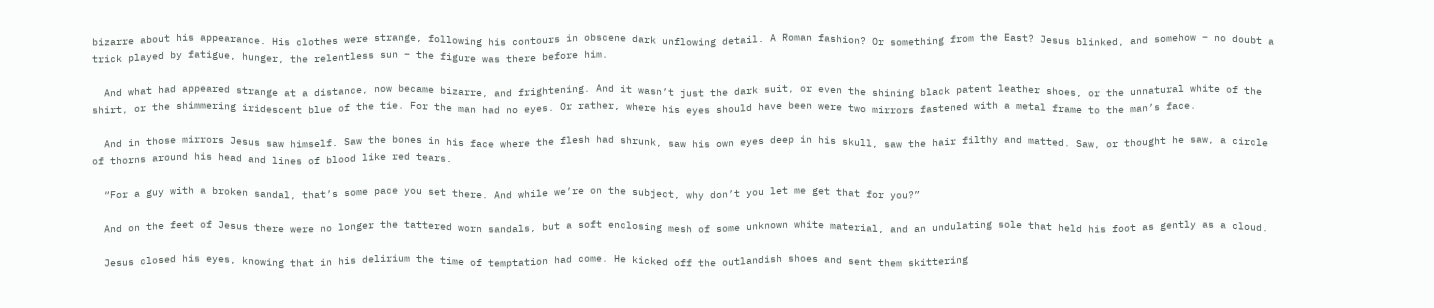bizarre about his appearance. His clothes were strange, following his contours in obscene dark unflowing detail. A Roman fashion? Or something from the East? Jesus blinked, and somehow – no doubt a trick played by fatigue, hunger, the relentless sun – the figure was there before him.

  And what had appeared strange at a distance, now became bizarre, and frightening. And it wasn’t just the dark suit, or even the shining black patent leather shoes, or the unnatural white of the shirt, or the shimmering iridescent blue of the tie. For the man had no eyes. Or rather, where his eyes should have been were two mirrors fastened with a metal frame to the man’s face.

  And in those mirrors Jesus saw himself. Saw the bones in his face where the flesh had shrunk, saw his own eyes deep in his skull, saw the hair filthy and matted. Saw, or thought he saw, a circle of thorns around his head and lines of blood like red tears.

  “For a guy with a broken sandal, that’s some pace you set there. And while we’re on the subject, why don’t you let me get that for you?”

  And on the feet of Jesus there were no longer the tattered worn sandals, but a soft enclosing mesh of some unknown white material, and an undulating sole that held his foot as gently as a cloud.

  Jesus closed his eyes, knowing that in his delirium the time of temptation had come. He kicked off the outlandish shoes and sent them skittering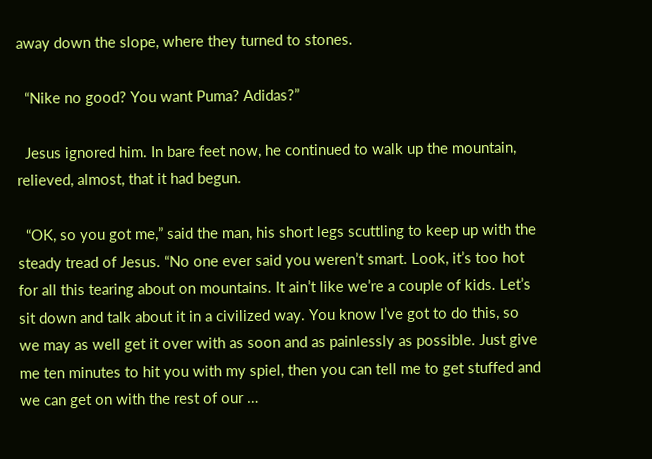away down the slope, where they turned to stones.

  “Nike no good? You want Puma? Adidas?”

  Jesus ignored him. In bare feet now, he continued to walk up the mountain, relieved, almost, that it had begun.

  “OK, so you got me,” said the man, his short legs scuttling to keep up with the steady tread of Jesus. “No one ever said you weren’t smart. Look, it’s too hot for all this tearing about on mountains. It ain’t like we’re a couple of kids. Let’s sit down and talk about it in a civilized way. You know I’ve got to do this, so we may as well get it over with as soon and as painlessly as possible. Just give me ten minutes to hit you with my spiel, then you can tell me to get stuffed and we can get on with the rest of our …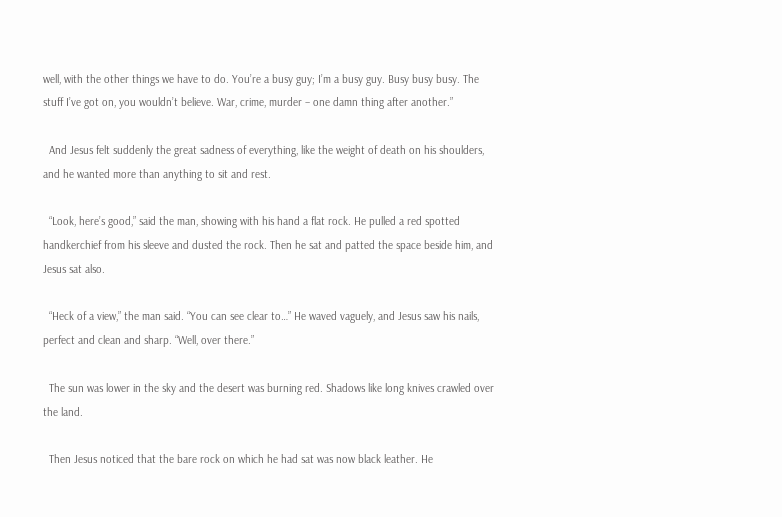well, with the other things we have to do. You’re a busy guy; I’m a busy guy. Busy busy busy. The stuff I’ve got on, you wouldn’t believe. War, crime, murder – one damn thing after another.”

  And Jesus felt suddenly the great sadness of everything, like the weight of death on his shoulders, and he wanted more than anything to sit and rest.

  “Look, here’s good,” said the man, showing with his hand a flat rock. He pulled a red spotted handkerchief from his sleeve and dusted the rock. Then he sat and patted the space beside him, and Jesus sat also.

  “Heck of a view,” the man said. “You can see clear to…” He waved vaguely, and Jesus saw his nails, perfect and clean and sharp. “Well, over there.”

  The sun was lower in the sky and the desert was burning red. Shadows like long knives crawled over the land.

  Then Jesus noticed that the bare rock on which he had sat was now black leather. He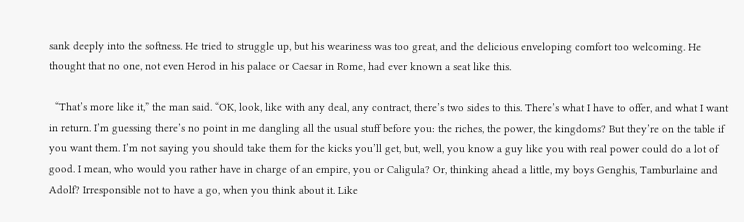sank deeply into the softness. He tried to struggle up, but his weariness was too great, and the delicious enveloping comfort too welcoming. He thought that no one, not even Herod in his palace or Caesar in Rome, had ever known a seat like this.

  “That’s more like it,” the man said. “OK, look, like with any deal, any contract, there’s two sides to this. There’s what I have to offer, and what I want in return. I’m guessing there’s no point in me dangling all the usual stuff before you: the riches, the power, the kingdoms? But they’re on the table if you want them. I’m not saying you should take them for the kicks you’ll get, but, well, you know a guy like you with real power could do a lot of good. I mean, who would you rather have in charge of an empire, you or Caligula? Or, thinking ahead a little, my boys Genghis, Tamburlaine and Adolf? Irresponsible not to have a go, when you think about it. Like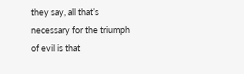they say, all that’s necessary for the triumph of evil is that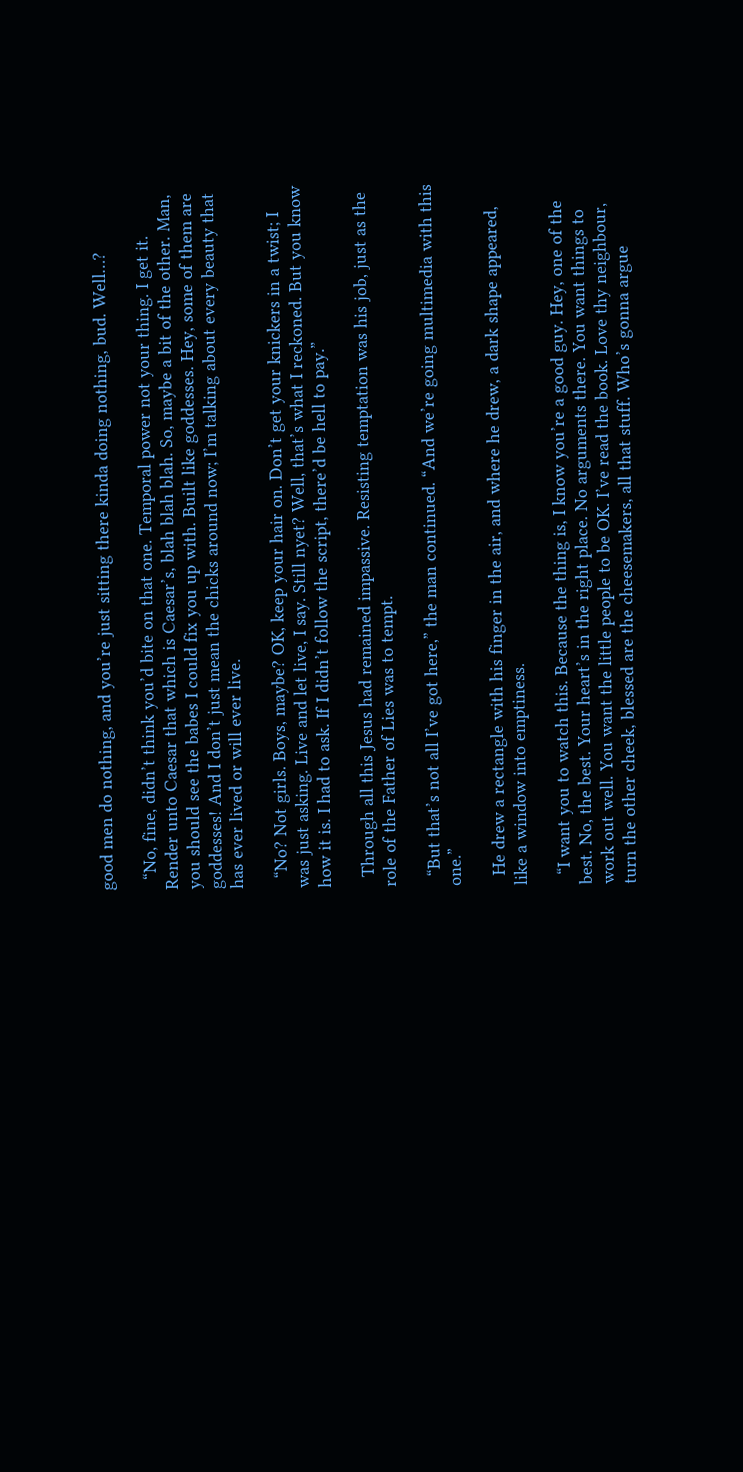good men do nothing, and you’re just sitting there kinda doing nothing, bud. Well…?

  “No, fine, didn’t think you’d bite on that one. Temporal power not your thing. I get it. Render unto Caesar that which is Caesar’s, blah blah blah. So, maybe a bit of the other. Man, you should see the babes I could fix you up with. Built like goddesses. Hey, some of them are goddesses! And I don’t just mean the chicks around now; I’m talking about every beauty that has ever lived or will ever live.

  “No? Not girls. Boys, maybe? OK, keep your hair on. Don’t get your knickers in a twist; I was just asking. Live and let live, I say. Still nyet? Well, that’s what I reckoned. But you know how it is. I had to ask. If I didn’t follow the script, there’d be hell to pay.”

  Through all this Jesus had remained impassive. Resisting temptation was his job, just as the role of the Father of Lies was to tempt.

  “But that’s not all I’ve got here,” the man continued. “And we’re going multimedia with this one.”

  He drew a rectangle with his finger in the air, and where he drew, a dark shape appeared, like a window into emptiness.

  “I want you to watch this. Because the thing is, I know you’re a good guy. Hey, one of the best. No, the best. Your heart’s in the right place. No arguments there. You want things to work out well. You want the little people to be OK. I’ve read the book. Love thy neighbour, turn the other cheek, blessed are the cheesemakers, all that stuff. Who’s gonna argue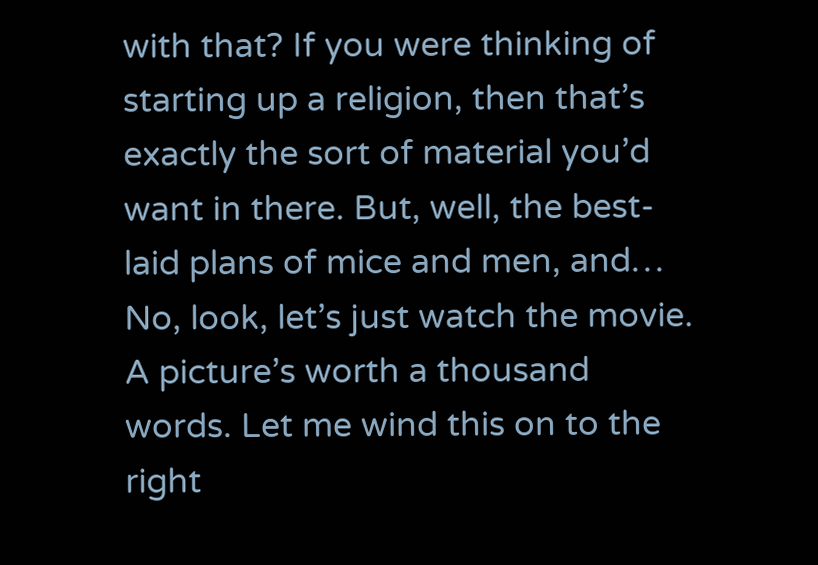with that? If you were thinking of starting up a religion, then that’s exactly the sort of material you’d want in there. But, well, the best-laid plans of mice and men, and… No, look, let’s just watch the movie. A picture’s worth a thousand words. Let me wind this on to the right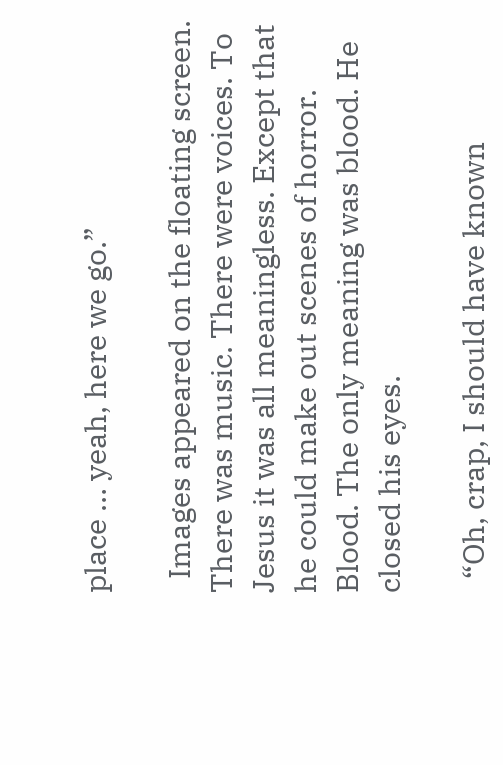place … yeah, here we go.”

  Images appeared on the floating screen. There was music. There were voices. To Jesus it was all meaningless. Except that he could make out scenes of horror. Blood. The only meaning was blood. He closed his eyes.

  “Oh, crap, I should have known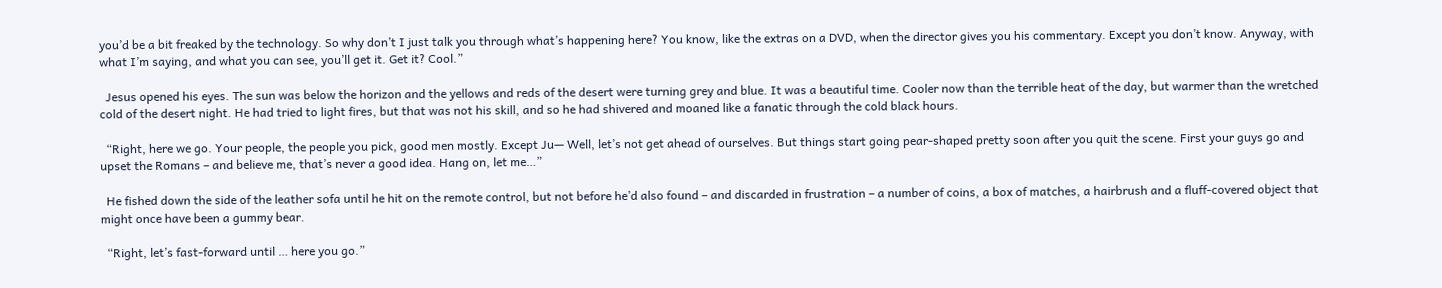you’d be a bit freaked by the technology. So why don’t I just talk you through what’s happening here? You know, like the extras on a DVD, when the director gives you his commentary. Except you don’t know. Anyway, with what I’m saying, and what you can see, you’ll get it. Get it? Cool.”

  Jesus opened his eyes. The sun was below the horizon and the yellows and reds of the desert were turning grey and blue. It was a beautiful time. Cooler now than the terrible heat of the day, but warmer than the wretched cold of the desert night. He had tried to light fires, but that was not his skill, and so he had shivered and moaned like a fanatic through the cold black hours.

  “Right, here we go. Your people, the people you pick, good men mostly. Except Ju— Well, let’s not get ahead of ourselves. But things start going pear-shaped pretty soon after you quit the scene. First your guys go and upset the Romans – and believe me, that’s never a good idea. Hang on, let me…”

  He fished down the side of the leather sofa until he hit on the remote control, but not before he’d also found – and discarded in frustration – a number of coins, a box of matches, a hairbrush and a fluff-covered object that might once have been a gummy bear.

  “Right, let’s fast-forward until … here you go.”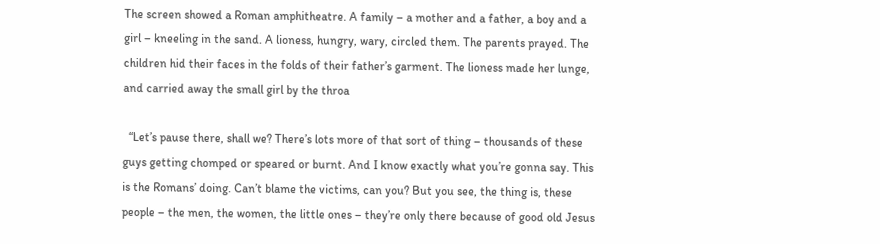The screen showed a Roman amphitheatre. A family – a mother and a father, a boy and a girl – kneeling in the sand. A lioness, hungry, wary, circled them. The parents prayed. The children hid their faces in the folds of their father’s garment. The lioness made her lunge, and carried away the small girl by the throa

  “Let’s pause there, shall we? There’s lots more of that sort of thing – thousands of these guys getting chomped or speared or burnt. And I know exactly what you’re gonna say. This is the Romans’ doing. Can’t blame the victims, can you? But you see, the thing is, these people – the men, the women, the little ones – they’re only there because of good old Jesus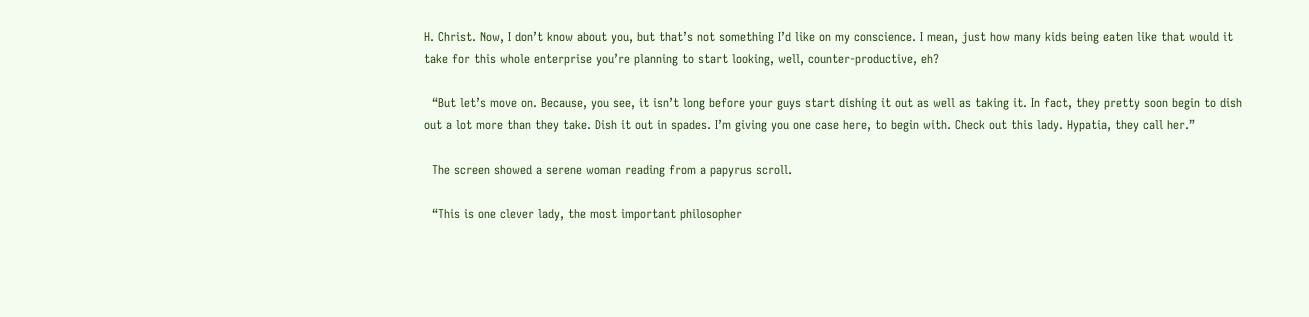H. Christ. Now, I don’t know about you, but that’s not something I’d like on my conscience. I mean, just how many kids being eaten like that would it take for this whole enterprise you’re planning to start looking, well, counter-productive, eh?

  “But let’s move on. Because, you see, it isn’t long before your guys start dishing it out as well as taking it. In fact, they pretty soon begin to dish out a lot more than they take. Dish it out in spades. I’m giving you one case here, to begin with. Check out this lady. Hypatia, they call her.”

  The screen showed a serene woman reading from a papyrus scroll.

  “This is one clever lady, the most important philosopher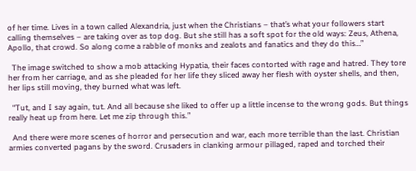of her time. Lives in a town called Alexandria, just when the Christians – that’s what your followers start calling themselves – are taking over as top dog. But she still has a soft spot for the old ways: Zeus, Athena, Apollo, that crowd. So along come a rabble of monks and zealots and fanatics and they do this…”

  The image switched to show a mob attacking Hypatia, their faces contorted with rage and hatred. They tore her from her carriage, and as she pleaded for her life they sliced away her flesh with oyster shells, and then, her lips still moving, they burned what was left.

  “Tut, and I say again, tut. And all because she liked to offer up a little incense to the wrong gods. But things really heat up from here. Let me zip through this.”

  And there were more scenes of horror and persecution and war, each more terrible than the last. Christian armies converted pagans by the sword. Crusaders in clanking armour pillaged, raped and torched their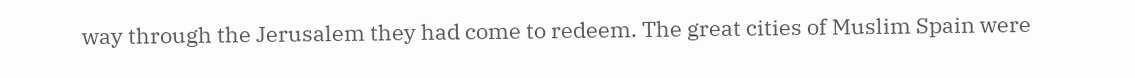way through the Jerusalem they had come to redeem. The great cities of Muslim Spain were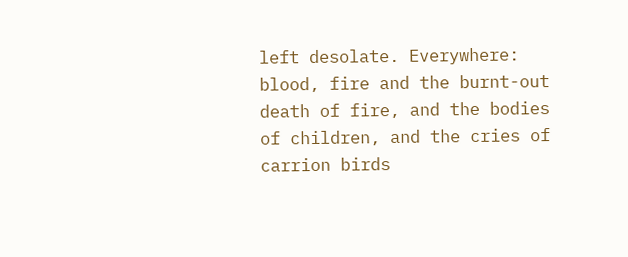left desolate. Everywhere: blood, fire and the burnt-out death of fire, and the bodies of children, and the cries of carrion birds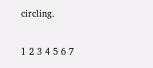circling.

1 2 3 4 5 6 7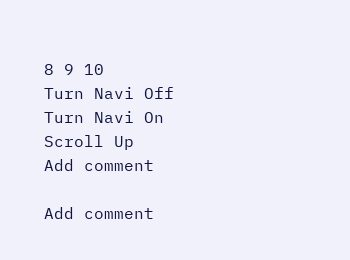8 9 10
Turn Navi Off
Turn Navi On
Scroll Up
Add comment

Add comment